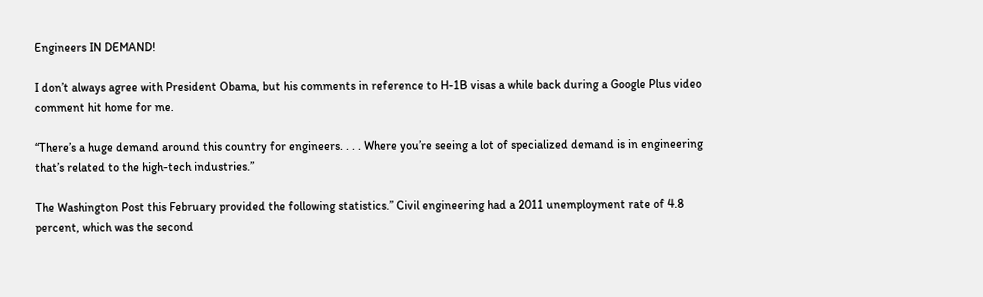Engineers IN DEMAND!

I don’t always agree with President Obama, but his comments in reference to H-1B visas a while back during a Google Plus video comment hit home for me.

“There’s a huge demand around this country for engineers. . . . Where you’re seeing a lot of specialized demand is in engineering that’s related to the high-tech industries.”

The Washington Post this February provided the following statistics.” Civil engineering had a 2011 unemployment rate of 4.8 percent, which was the second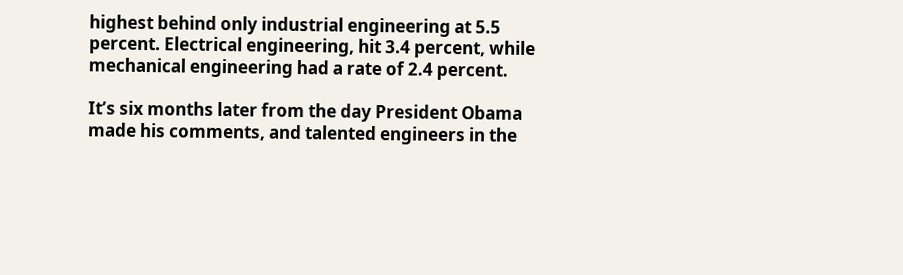highest behind only industrial engineering at 5.5 percent. Electrical engineering, hit 3.4 percent, while mechanical engineering had a rate of 2.4 percent.

It’s six months later from the day President Obama made his comments, and talented engineers in the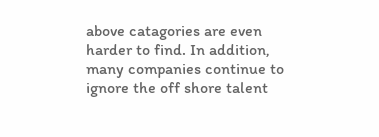above catagories are even harder to find. In addition, many companies continue to ignore the off shore talent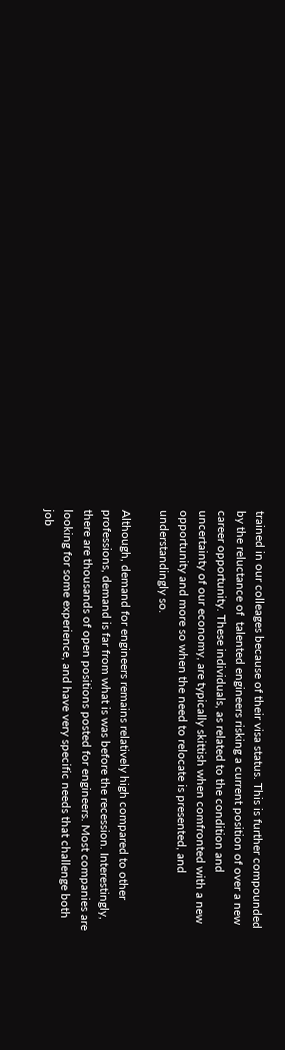trained in our colleages because of their visa status. This is further compounded by the reluctance of  talented engineers risking a current position of over a new career opportunity. These individuals, as related to the condition and uncertainty of our economy, are typically skittish when comfronted with a new opportunity and more so when the need to relocate is presented, and understandingly so.

Although, demand for engineers remains relatively high compared to other professions, demand is far from what is was before the recession. Interestingly, there are thousands of open positions posted for engineers. Most companies are looking for some experience, and have very specific needs that challenge both job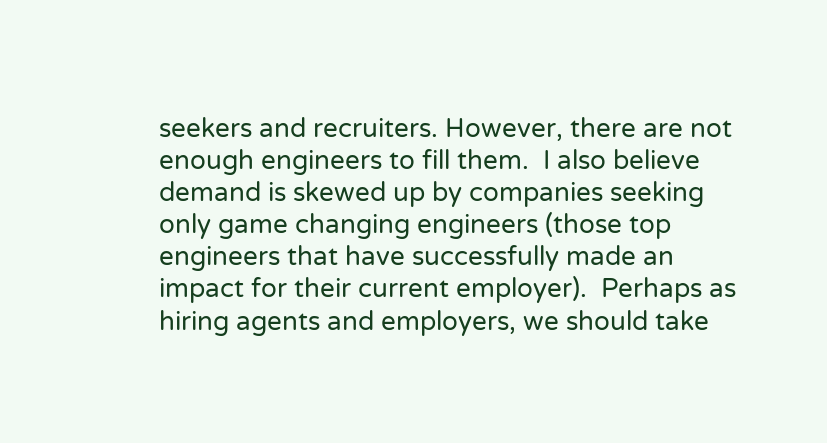seekers and recruiters. However, there are not enough engineers to fill them.  I also believe demand is skewed up by companies seeking only game changing engineers (those top engineers that have successfully made an impact for their current employer).  Perhaps as hiring agents and employers, we should take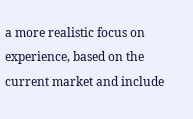a more realistic focus on experience, based on the current market and include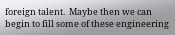foreign talent.  Maybe then we can begin to fill some of these engineering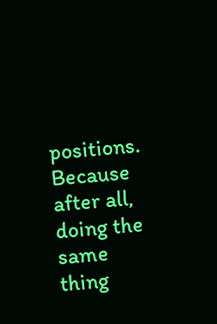positions.  Because after all, doing the same thing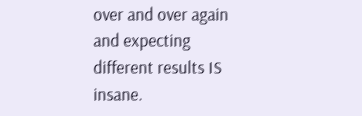over and over again and expecting different results IS insane.